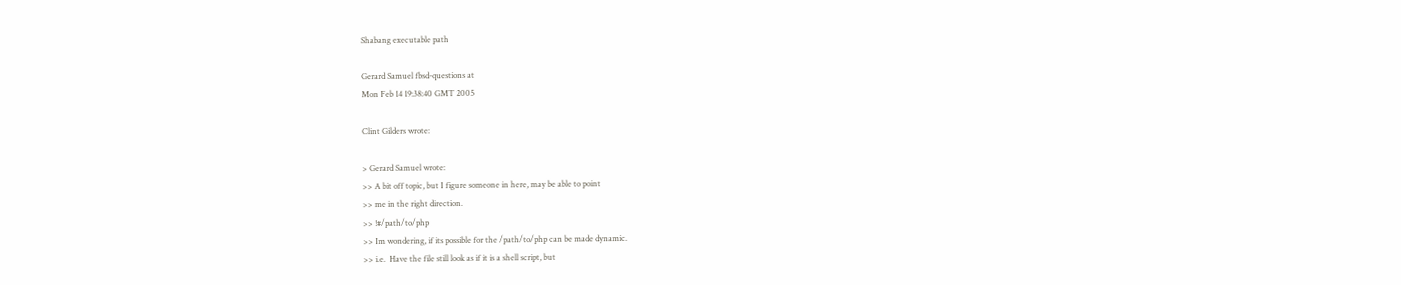Shabang executable path

Gerard Samuel fbsd-questions at
Mon Feb 14 19:38:40 GMT 2005

Clint Gilders wrote:

> Gerard Samuel wrote:
>> A bit off topic, but I figure someone in here, may be able to point
>> me in the right direction.
>> !#/path/to/php
>> Im wondering, if its possible for the /path/to/php can be made dynamic.
>> i.e.  Have the file still look as if it is a shell script, but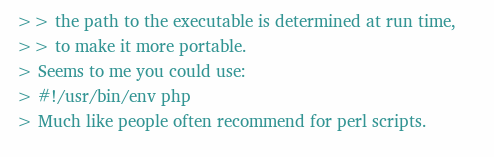>> the path to the executable is determined at run time,
>> to make it more portable.
> Seems to me you could use:
> #!/usr/bin/env php
> Much like people often recommend for perl scripts.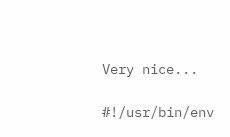Very nice...

#!/usr/bin/env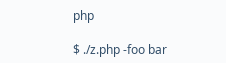php

$ ./z.php -foo bar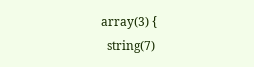array(3) {
  string(7)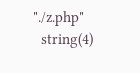"./z.php"
  string(4)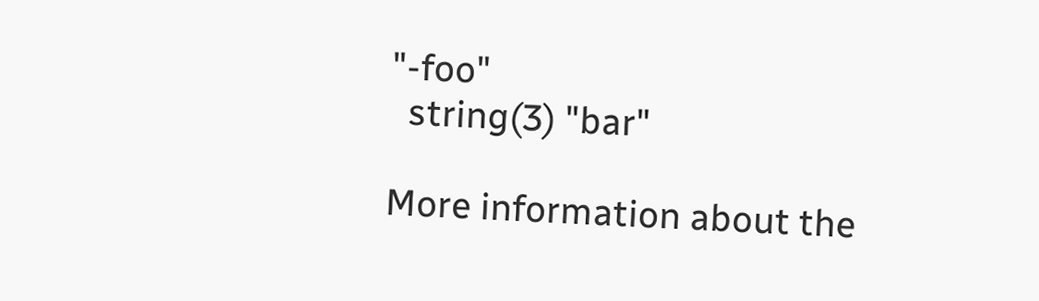"-foo"
  string(3) "bar"

More information about the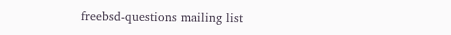freebsd-questions mailing list